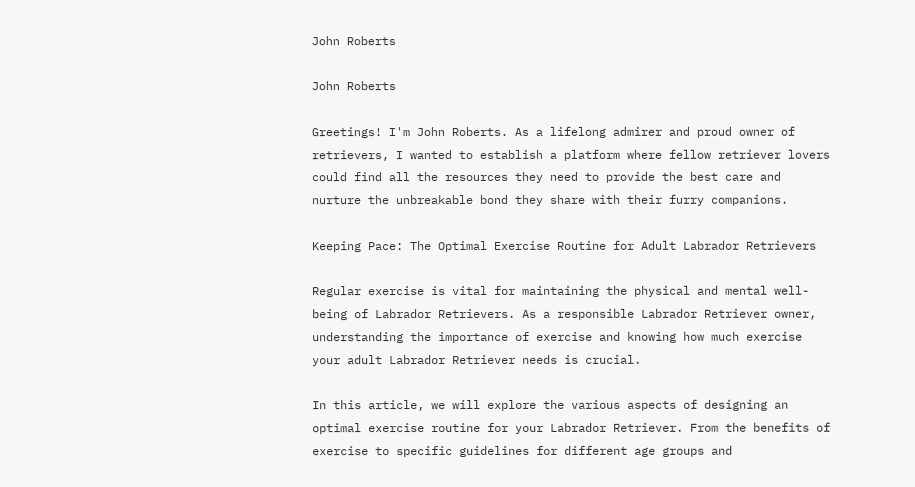John Roberts

John Roberts

Greetings! I'm John Roberts. As a lifelong admirer and proud owner of retrievers, I wanted to establish a platform where fellow retriever lovers could find all the resources they need to provide the best care and nurture the unbreakable bond they share with their furry companions.

Keeping Pace: The Optimal Exercise Routine for Adult Labrador Retrievers

Regular exercise is vital for maintaining the physical and mental well-being of Labrador Retrievers. As a responsible Labrador Retriever owner, understanding the importance of exercise and knowing how much exercise your adult Labrador Retriever needs is crucial.

In this article, we will explore the various aspects of designing an optimal exercise routine for your Labrador Retriever. From the benefits of exercise to specific guidelines for different age groups and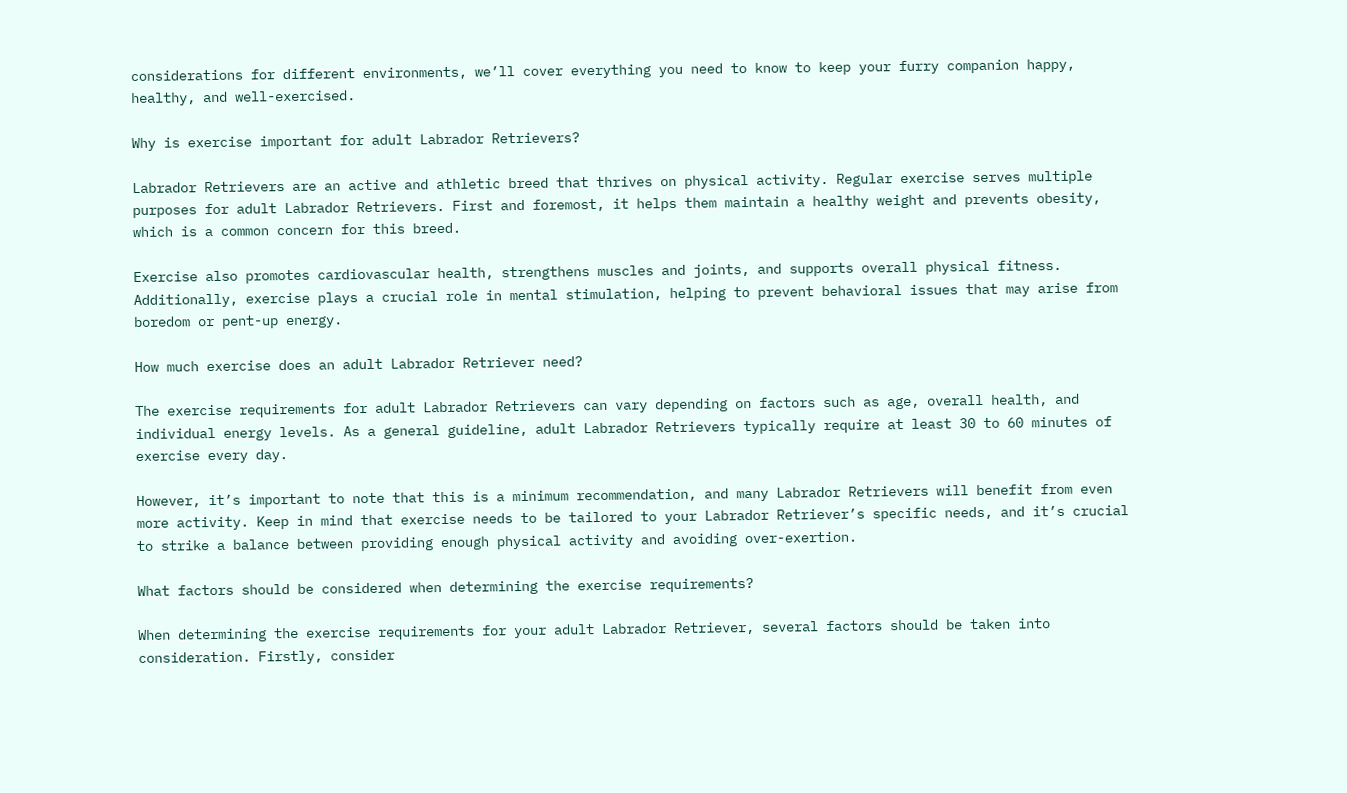considerations for different environments, we’ll cover everything you need to know to keep your furry companion happy, healthy, and well-exercised.

Why is exercise important for adult Labrador Retrievers?

Labrador Retrievers are an active and athletic breed that thrives on physical activity. Regular exercise serves multiple purposes for adult Labrador Retrievers. First and foremost, it helps them maintain a healthy weight and prevents obesity, which is a common concern for this breed.

Exercise also promotes cardiovascular health, strengthens muscles and joints, and supports overall physical fitness. Additionally, exercise plays a crucial role in mental stimulation, helping to prevent behavioral issues that may arise from boredom or pent-up energy.

How much exercise does an adult Labrador Retriever need?

The exercise requirements for adult Labrador Retrievers can vary depending on factors such as age, overall health, and individual energy levels. As a general guideline, adult Labrador Retrievers typically require at least 30 to 60 minutes of exercise every day.

However, it’s important to note that this is a minimum recommendation, and many Labrador Retrievers will benefit from even more activity. Keep in mind that exercise needs to be tailored to your Labrador Retriever’s specific needs, and it’s crucial to strike a balance between providing enough physical activity and avoiding over-exertion.

What factors should be considered when determining the exercise requirements?

When determining the exercise requirements for your adult Labrador Retriever, several factors should be taken into consideration. Firstly, consider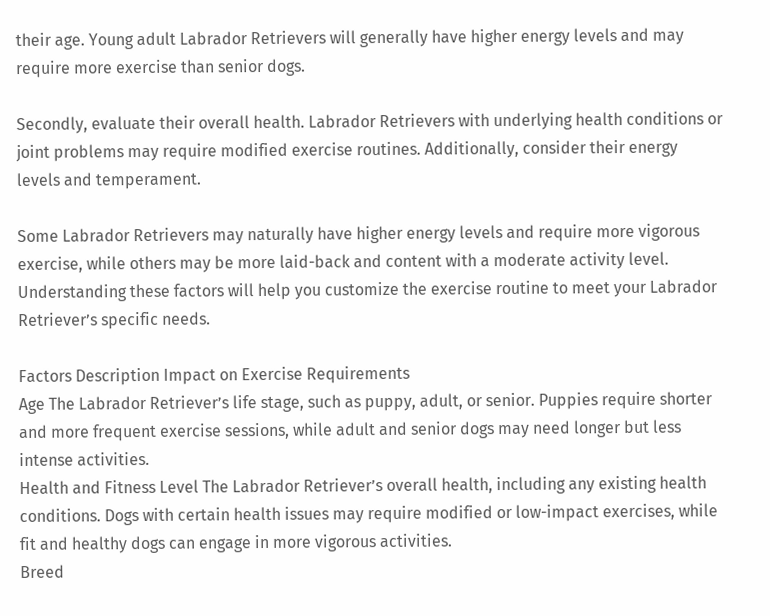their age. Young adult Labrador Retrievers will generally have higher energy levels and may require more exercise than senior dogs.

Secondly, evaluate their overall health. Labrador Retrievers with underlying health conditions or joint problems may require modified exercise routines. Additionally, consider their energy levels and temperament.

Some Labrador Retrievers may naturally have higher energy levels and require more vigorous exercise, while others may be more laid-back and content with a moderate activity level. Understanding these factors will help you customize the exercise routine to meet your Labrador Retriever’s specific needs.

Factors Description Impact on Exercise Requirements
Age The Labrador Retriever’s life stage, such as puppy, adult, or senior. Puppies require shorter and more frequent exercise sessions, while adult and senior dogs may need longer but less intense activities.
Health and Fitness Level The Labrador Retriever’s overall health, including any existing health conditions. Dogs with certain health issues may require modified or low-impact exercises, while fit and healthy dogs can engage in more vigorous activities.
Breed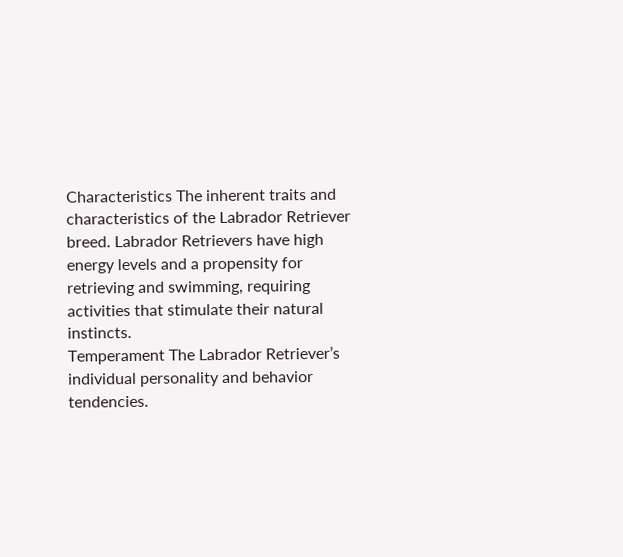Characteristics The inherent traits and characteristics of the Labrador Retriever breed. Labrador Retrievers have high energy levels and a propensity for retrieving and swimming, requiring activities that stimulate their natural instincts.
Temperament The Labrador Retriever’s individual personality and behavior tendencies.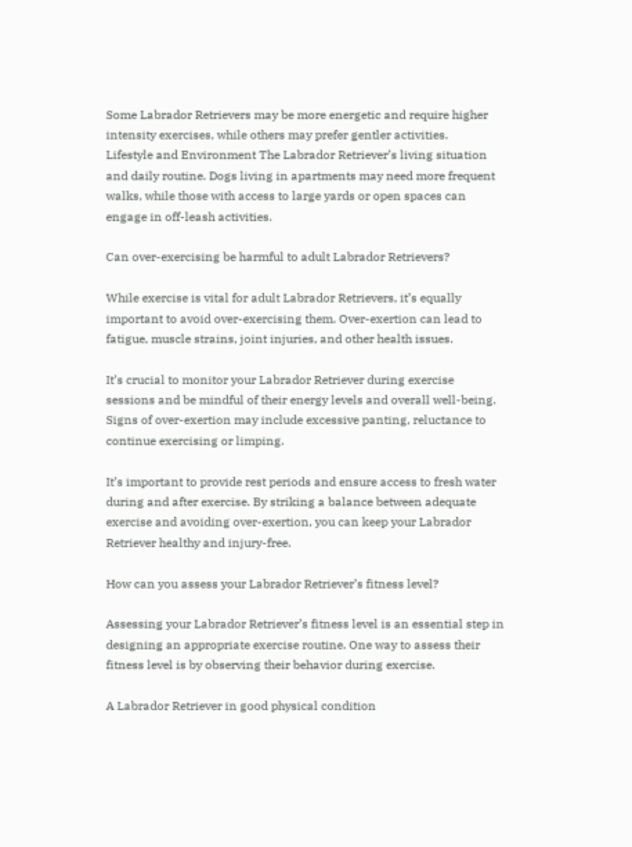Some Labrador Retrievers may be more energetic and require higher intensity exercises, while others may prefer gentler activities.
Lifestyle and Environment The Labrador Retriever’s living situation and daily routine. Dogs living in apartments may need more frequent walks, while those with access to large yards or open spaces can engage in off-leash activities.

Can over-exercising be harmful to adult Labrador Retrievers?

While exercise is vital for adult Labrador Retrievers, it’s equally important to avoid over-exercising them. Over-exertion can lead to fatigue, muscle strains, joint injuries, and other health issues.

It’s crucial to monitor your Labrador Retriever during exercise sessions and be mindful of their energy levels and overall well-being. Signs of over-exertion may include excessive panting, reluctance to continue exercising or limping.

It’s important to provide rest periods and ensure access to fresh water during and after exercise. By striking a balance between adequate exercise and avoiding over-exertion, you can keep your Labrador Retriever healthy and injury-free.

How can you assess your Labrador Retriever’s fitness level?

Assessing your Labrador Retriever’s fitness level is an essential step in designing an appropriate exercise routine. One way to assess their fitness level is by observing their behavior during exercise.

A Labrador Retriever in good physical condition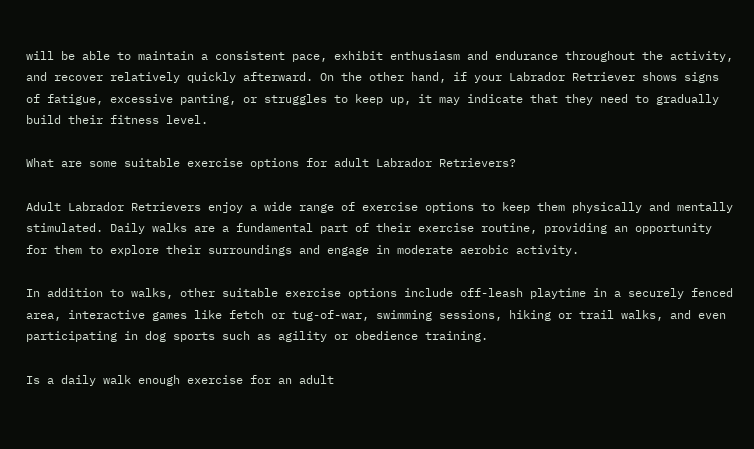will be able to maintain a consistent pace, exhibit enthusiasm and endurance throughout the activity, and recover relatively quickly afterward. On the other hand, if your Labrador Retriever shows signs of fatigue, excessive panting, or struggles to keep up, it may indicate that they need to gradually build their fitness level.

What are some suitable exercise options for adult Labrador Retrievers?

Adult Labrador Retrievers enjoy a wide range of exercise options to keep them physically and mentally stimulated. Daily walks are a fundamental part of their exercise routine, providing an opportunity for them to explore their surroundings and engage in moderate aerobic activity.

In addition to walks, other suitable exercise options include off-leash playtime in a securely fenced area, interactive games like fetch or tug-of-war, swimming sessions, hiking or trail walks, and even participating in dog sports such as agility or obedience training.

Is a daily walk enough exercise for an adult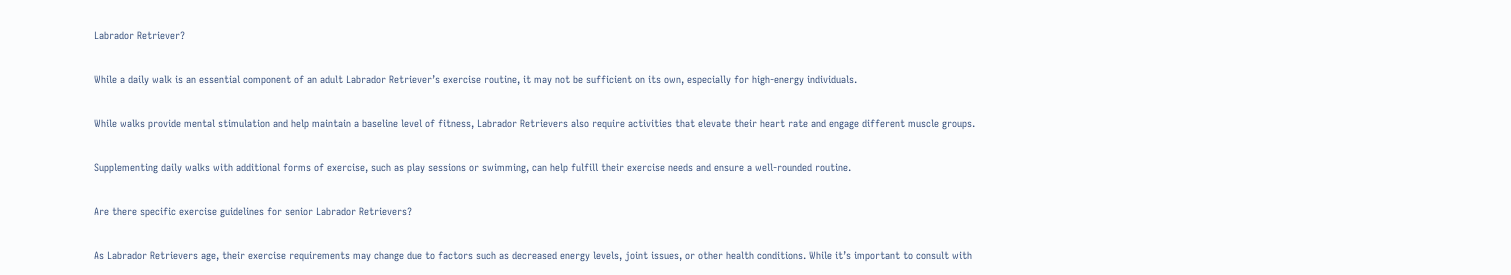Labrador Retriever?

While a daily walk is an essential component of an adult Labrador Retriever’s exercise routine, it may not be sufficient on its own, especially for high-energy individuals.

While walks provide mental stimulation and help maintain a baseline level of fitness, Labrador Retrievers also require activities that elevate their heart rate and engage different muscle groups.

Supplementing daily walks with additional forms of exercise, such as play sessions or swimming, can help fulfill their exercise needs and ensure a well-rounded routine.

Are there specific exercise guidelines for senior Labrador Retrievers?

As Labrador Retrievers age, their exercise requirements may change due to factors such as decreased energy levels, joint issues, or other health conditions. While it’s important to consult with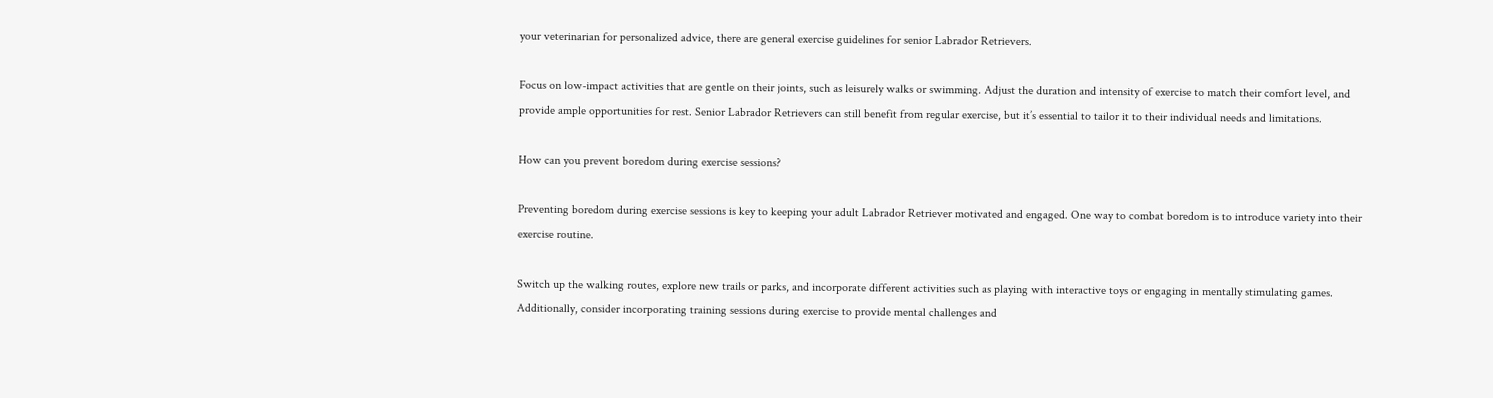your veterinarian for personalized advice, there are general exercise guidelines for senior Labrador Retrievers.

Focus on low-impact activities that are gentle on their joints, such as leisurely walks or swimming. Adjust the duration and intensity of exercise to match their comfort level, and provide ample opportunities for rest. Senior Labrador Retrievers can still benefit from regular exercise, but it’s essential to tailor it to their individual needs and limitations.

How can you prevent boredom during exercise sessions?

Preventing boredom during exercise sessions is key to keeping your adult Labrador Retriever motivated and engaged. One way to combat boredom is to introduce variety into their exercise routine.

Switch up the walking routes, explore new trails or parks, and incorporate different activities such as playing with interactive toys or engaging in mentally stimulating games. Additionally, consider incorporating training sessions during exercise to provide mental challenges and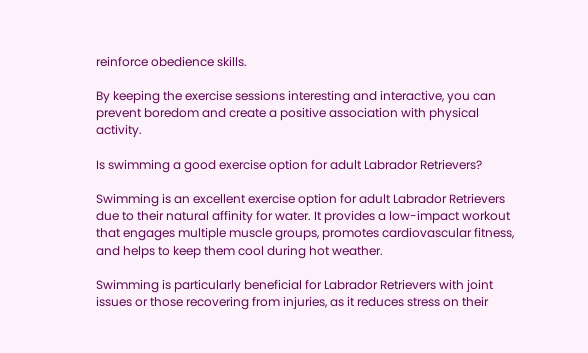reinforce obedience skills.

By keeping the exercise sessions interesting and interactive, you can prevent boredom and create a positive association with physical activity.

Is swimming a good exercise option for adult Labrador Retrievers?

Swimming is an excellent exercise option for adult Labrador Retrievers due to their natural affinity for water. It provides a low-impact workout that engages multiple muscle groups, promotes cardiovascular fitness, and helps to keep them cool during hot weather.

Swimming is particularly beneficial for Labrador Retrievers with joint issues or those recovering from injuries, as it reduces stress on their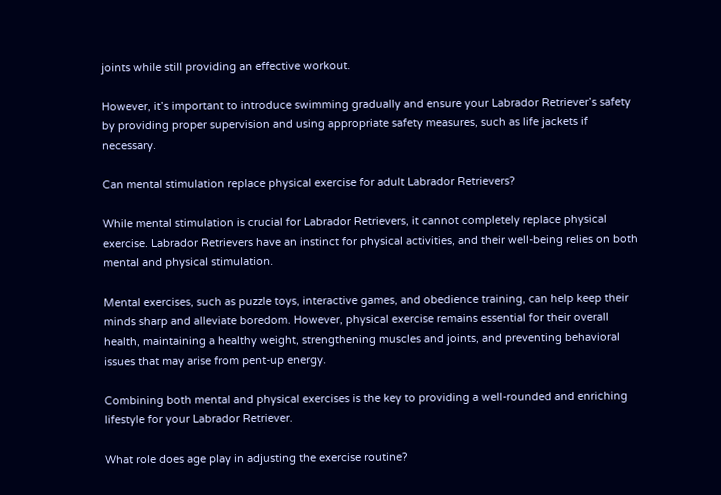joints while still providing an effective workout.

However, it’s important to introduce swimming gradually and ensure your Labrador Retriever’s safety by providing proper supervision and using appropriate safety measures, such as life jackets if necessary.

Can mental stimulation replace physical exercise for adult Labrador Retrievers?

While mental stimulation is crucial for Labrador Retrievers, it cannot completely replace physical exercise. Labrador Retrievers have an instinct for physical activities, and their well-being relies on both mental and physical stimulation.

Mental exercises, such as puzzle toys, interactive games, and obedience training, can help keep their minds sharp and alleviate boredom. However, physical exercise remains essential for their overall health, maintaining a healthy weight, strengthening muscles and joints, and preventing behavioral issues that may arise from pent-up energy.

Combining both mental and physical exercises is the key to providing a well-rounded and enriching lifestyle for your Labrador Retriever.

What role does age play in adjusting the exercise routine?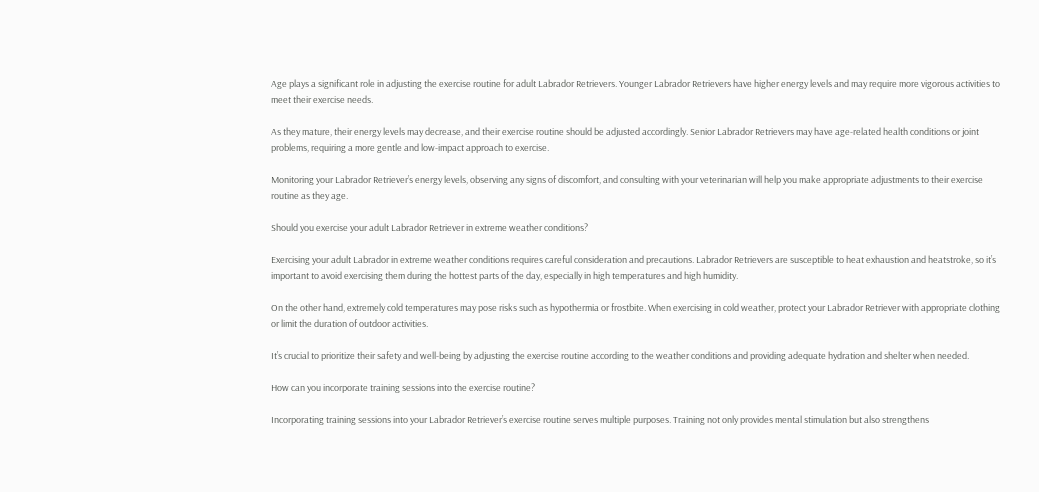Age plays a significant role in adjusting the exercise routine for adult Labrador Retrievers. Younger Labrador Retrievers have higher energy levels and may require more vigorous activities to meet their exercise needs.

As they mature, their energy levels may decrease, and their exercise routine should be adjusted accordingly. Senior Labrador Retrievers may have age-related health conditions or joint problems, requiring a more gentle and low-impact approach to exercise.

Monitoring your Labrador Retriever’s energy levels, observing any signs of discomfort, and consulting with your veterinarian will help you make appropriate adjustments to their exercise routine as they age.

Should you exercise your adult Labrador Retriever in extreme weather conditions?

Exercising your adult Labrador in extreme weather conditions requires careful consideration and precautions. Labrador Retrievers are susceptible to heat exhaustion and heatstroke, so it’s important to avoid exercising them during the hottest parts of the day, especially in high temperatures and high humidity.

On the other hand, extremely cold temperatures may pose risks such as hypothermia or frostbite. When exercising in cold weather, protect your Labrador Retriever with appropriate clothing or limit the duration of outdoor activities.

It’s crucial to prioritize their safety and well-being by adjusting the exercise routine according to the weather conditions and providing adequate hydration and shelter when needed.

How can you incorporate training sessions into the exercise routine?

Incorporating training sessions into your Labrador Retriever’s exercise routine serves multiple purposes. Training not only provides mental stimulation but also strengthens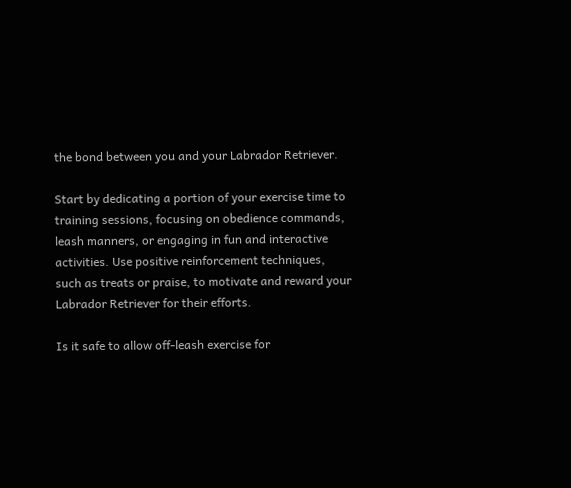the bond between you and your Labrador Retriever.

Start by dedicating a portion of your exercise time to training sessions, focusing on obedience commands, leash manners, or engaging in fun and interactive activities. Use positive reinforcement techniques, such as treats or praise, to motivate and reward your Labrador Retriever for their efforts.

Is it safe to allow off-leash exercise for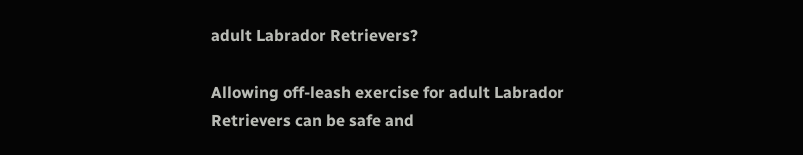adult Labrador Retrievers?

Allowing off-leash exercise for adult Labrador Retrievers can be safe and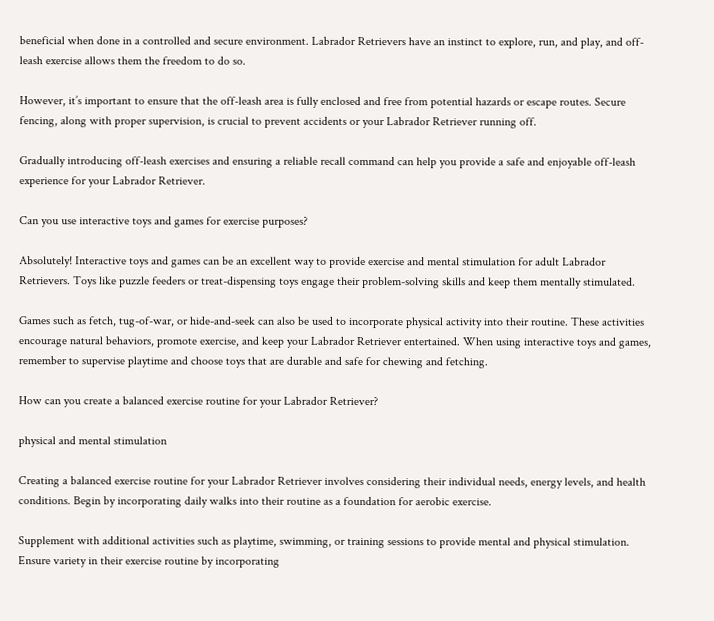beneficial when done in a controlled and secure environment. Labrador Retrievers have an instinct to explore, run, and play, and off-leash exercise allows them the freedom to do so.

However, it’s important to ensure that the off-leash area is fully enclosed and free from potential hazards or escape routes. Secure fencing, along with proper supervision, is crucial to prevent accidents or your Labrador Retriever running off.

Gradually introducing off-leash exercises and ensuring a reliable recall command can help you provide a safe and enjoyable off-leash experience for your Labrador Retriever.

Can you use interactive toys and games for exercise purposes?

Absolutely! Interactive toys and games can be an excellent way to provide exercise and mental stimulation for adult Labrador Retrievers. Toys like puzzle feeders or treat-dispensing toys engage their problem-solving skills and keep them mentally stimulated.

Games such as fetch, tug-of-war, or hide-and-seek can also be used to incorporate physical activity into their routine. These activities encourage natural behaviors, promote exercise, and keep your Labrador Retriever entertained. When using interactive toys and games, remember to supervise playtime and choose toys that are durable and safe for chewing and fetching.

How can you create a balanced exercise routine for your Labrador Retriever?

physical and mental stimulation

Creating a balanced exercise routine for your Labrador Retriever involves considering their individual needs, energy levels, and health conditions. Begin by incorporating daily walks into their routine as a foundation for aerobic exercise.

Supplement with additional activities such as playtime, swimming, or training sessions to provide mental and physical stimulation. Ensure variety in their exercise routine by incorporating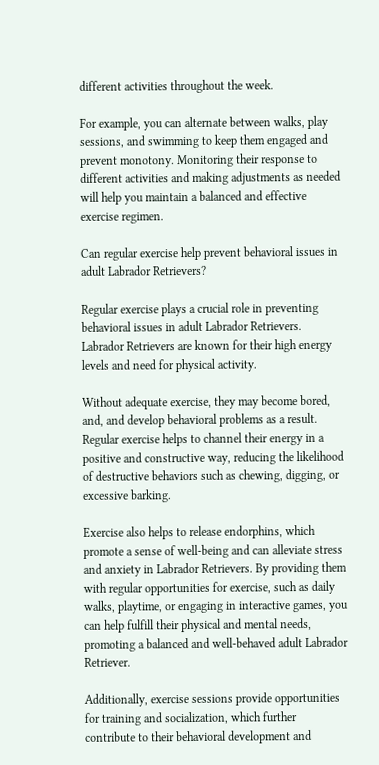different activities throughout the week.

For example, you can alternate between walks, play sessions, and swimming to keep them engaged and prevent monotony. Monitoring their response to different activities and making adjustments as needed will help you maintain a balanced and effective exercise regimen.

Can regular exercise help prevent behavioral issues in adult Labrador Retrievers?

Regular exercise plays a crucial role in preventing behavioral issues in adult Labrador Retrievers. Labrador Retrievers are known for their high energy levels and need for physical activity.

Without adequate exercise, they may become bored, and, and develop behavioral problems as a result. Regular exercise helps to channel their energy in a positive and constructive way, reducing the likelihood of destructive behaviors such as chewing, digging, or excessive barking.

Exercise also helps to release endorphins, which promote a sense of well-being and can alleviate stress and anxiety in Labrador Retrievers. By providing them with regular opportunities for exercise, such as daily walks, playtime, or engaging in interactive games, you can help fulfill their physical and mental needs, promoting a balanced and well-behaved adult Labrador Retriever.

Additionally, exercise sessions provide opportunities for training and socialization, which further contribute to their behavioral development and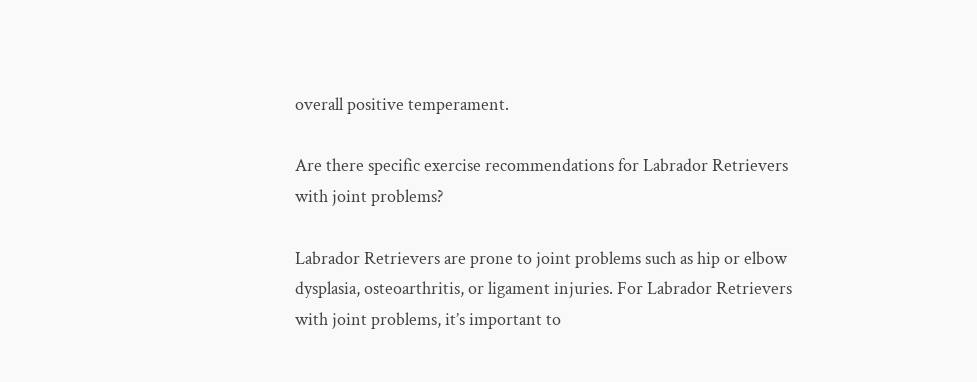overall positive temperament.

Are there specific exercise recommendations for Labrador Retrievers with joint problems?

Labrador Retrievers are prone to joint problems such as hip or elbow dysplasia, osteoarthritis, or ligament injuries. For Labrador Retrievers with joint problems, it’s important to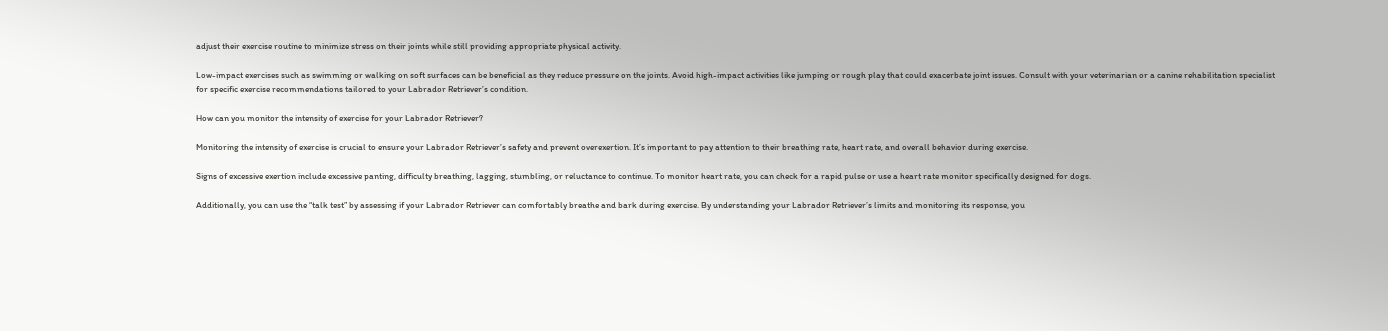adjust their exercise routine to minimize stress on their joints while still providing appropriate physical activity.

Low-impact exercises such as swimming or walking on soft surfaces can be beneficial as they reduce pressure on the joints. Avoid high-impact activities like jumping or rough play that could exacerbate joint issues. Consult with your veterinarian or a canine rehabilitation specialist for specific exercise recommendations tailored to your Labrador Retriever’s condition.

How can you monitor the intensity of exercise for your Labrador Retriever?

Monitoring the intensity of exercise is crucial to ensure your Labrador Retriever’s safety and prevent overexertion. It’s important to pay attention to their breathing rate, heart rate, and overall behavior during exercise.

Signs of excessive exertion include excessive panting, difficulty breathing, lagging, stumbling, or reluctance to continue. To monitor heart rate, you can check for a rapid pulse or use a heart rate monitor specifically designed for dogs.

Additionally, you can use the “talk test” by assessing if your Labrador Retriever can comfortably breathe and bark during exercise. By understanding your Labrador Retriever’s limits and monitoring its response, you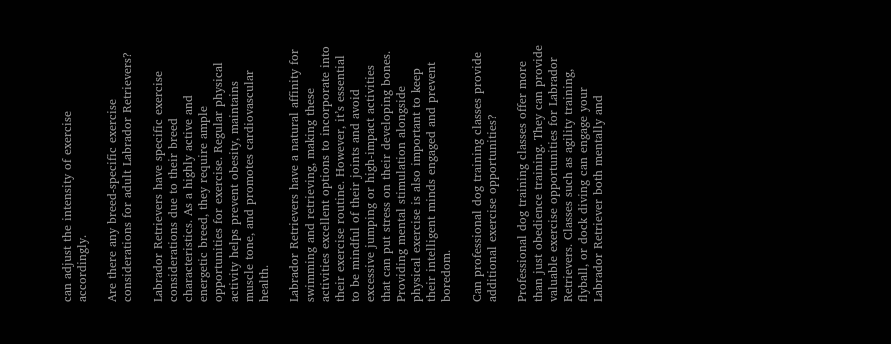can adjust the intensity of exercise accordingly.

Are there any breed-specific exercise considerations for adult Labrador Retrievers?

Labrador Retrievers have specific exercise considerations due to their breed characteristics. As a highly active and energetic breed, they require ample opportunities for exercise. Regular physical activity helps prevent obesity, maintains muscle tone, and promotes cardiovascular health.

Labrador Retrievers have a natural affinity for swimming and retrieving, making these activities excellent options to incorporate into their exercise routine. However, it’s essential to be mindful of their joints and avoid excessive jumping or high-impact activities that can put stress on their developing bones. Providing mental stimulation alongside physical exercise is also important to keep their intelligent minds engaged and prevent boredom.

Can professional dog training classes provide additional exercise opportunities?

Professional dog training classes offer more than just obedience training. They can provide valuable exercise opportunities for Labrador Retrievers. Classes such as agility training, flyball, or dock diving can engage your Labrador Retriever both mentally and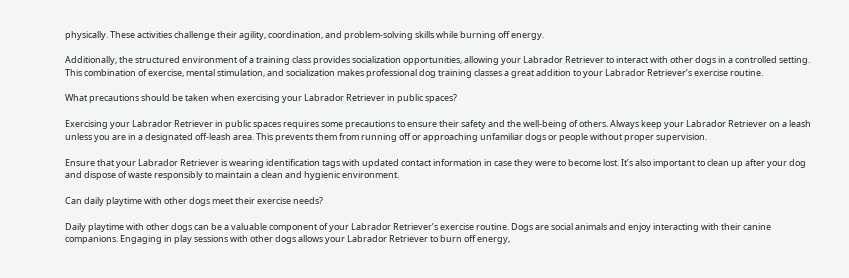physically. These activities challenge their agility, coordination, and problem-solving skills while burning off energy.

Additionally, the structured environment of a training class provides socialization opportunities, allowing your Labrador Retriever to interact with other dogs in a controlled setting. This combination of exercise, mental stimulation, and socialization makes professional dog training classes a great addition to your Labrador Retriever’s exercise routine.

What precautions should be taken when exercising your Labrador Retriever in public spaces?

Exercising your Labrador Retriever in public spaces requires some precautions to ensure their safety and the well-being of others. Always keep your Labrador Retriever on a leash unless you are in a designated off-leash area. This prevents them from running off or approaching unfamiliar dogs or people without proper supervision.

Ensure that your Labrador Retriever is wearing identification tags with updated contact information in case they were to become lost. It’s also important to clean up after your dog and dispose of waste responsibly to maintain a clean and hygienic environment.

Can daily playtime with other dogs meet their exercise needs?

Daily playtime with other dogs can be a valuable component of your Labrador Retriever’s exercise routine. Dogs are social animals and enjoy interacting with their canine companions. Engaging in play sessions with other dogs allows your Labrador Retriever to burn off energy,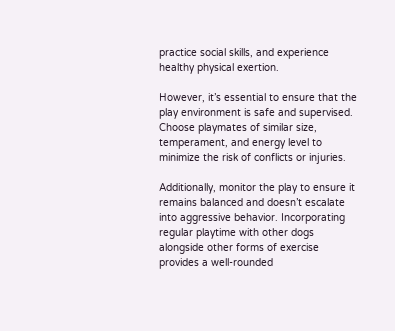practice social skills, and experience healthy physical exertion.

However, it’s essential to ensure that the play environment is safe and supervised. Choose playmates of similar size, temperament, and energy level to minimize the risk of conflicts or injuries.

Additionally, monitor the play to ensure it remains balanced and doesn’t escalate into aggressive behavior. Incorporating regular playtime with other dogs alongside other forms of exercise provides a well-rounded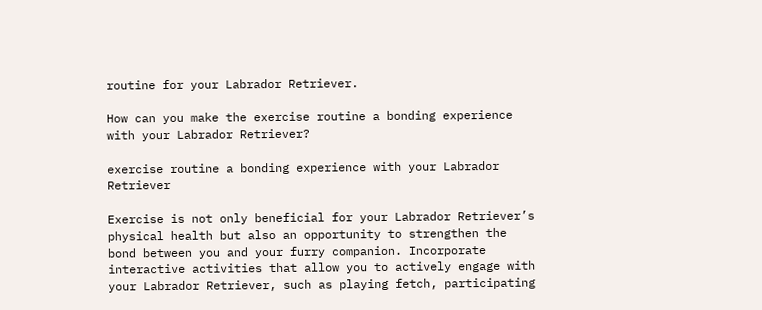routine for your Labrador Retriever.

How can you make the exercise routine a bonding experience with your Labrador Retriever?

exercise routine a bonding experience with your Labrador Retriever

Exercise is not only beneficial for your Labrador Retriever’s physical health but also an opportunity to strengthen the bond between you and your furry companion. Incorporate interactive activities that allow you to actively engage with your Labrador Retriever, such as playing fetch, participating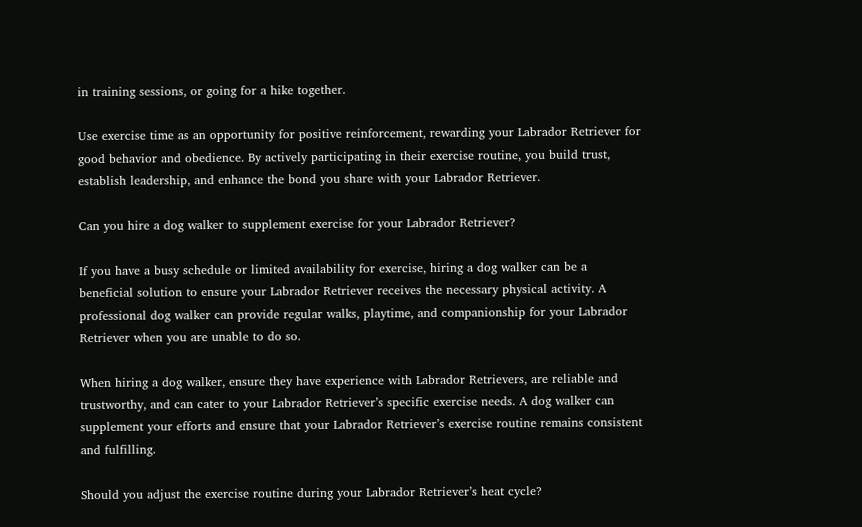in training sessions, or going for a hike together.

Use exercise time as an opportunity for positive reinforcement, rewarding your Labrador Retriever for good behavior and obedience. By actively participating in their exercise routine, you build trust, establish leadership, and enhance the bond you share with your Labrador Retriever.

Can you hire a dog walker to supplement exercise for your Labrador Retriever?

If you have a busy schedule or limited availability for exercise, hiring a dog walker can be a beneficial solution to ensure your Labrador Retriever receives the necessary physical activity. A professional dog walker can provide regular walks, playtime, and companionship for your Labrador Retriever when you are unable to do so.

When hiring a dog walker, ensure they have experience with Labrador Retrievers, are reliable and trustworthy, and can cater to your Labrador Retriever’s specific exercise needs. A dog walker can supplement your efforts and ensure that your Labrador Retriever’s exercise routine remains consistent and fulfilling.

Should you adjust the exercise routine during your Labrador Retriever’s heat cycle?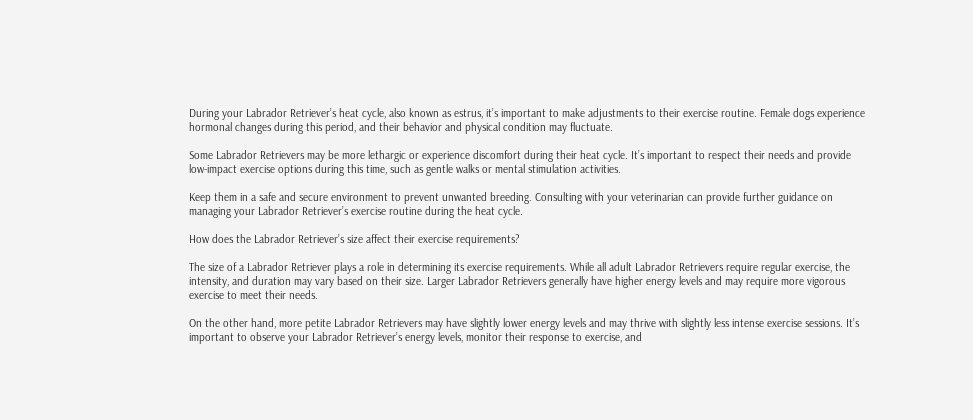During your Labrador Retriever’s heat cycle, also known as estrus, it’s important to make adjustments to their exercise routine. Female dogs experience hormonal changes during this period, and their behavior and physical condition may fluctuate.

Some Labrador Retrievers may be more lethargic or experience discomfort during their heat cycle. It’s important to respect their needs and provide low-impact exercise options during this time, such as gentle walks or mental stimulation activities.

Keep them in a safe and secure environment to prevent unwanted breeding. Consulting with your veterinarian can provide further guidance on managing your Labrador Retriever’s exercise routine during the heat cycle.

How does the Labrador Retriever’s size affect their exercise requirements?

The size of a Labrador Retriever plays a role in determining its exercise requirements. While all adult Labrador Retrievers require regular exercise, the intensity, and duration may vary based on their size. Larger Labrador Retrievers generally have higher energy levels and may require more vigorous exercise to meet their needs.

On the other hand, more petite Labrador Retrievers may have slightly lower energy levels and may thrive with slightly less intense exercise sessions. It’s important to observe your Labrador Retriever’s energy levels, monitor their response to exercise, and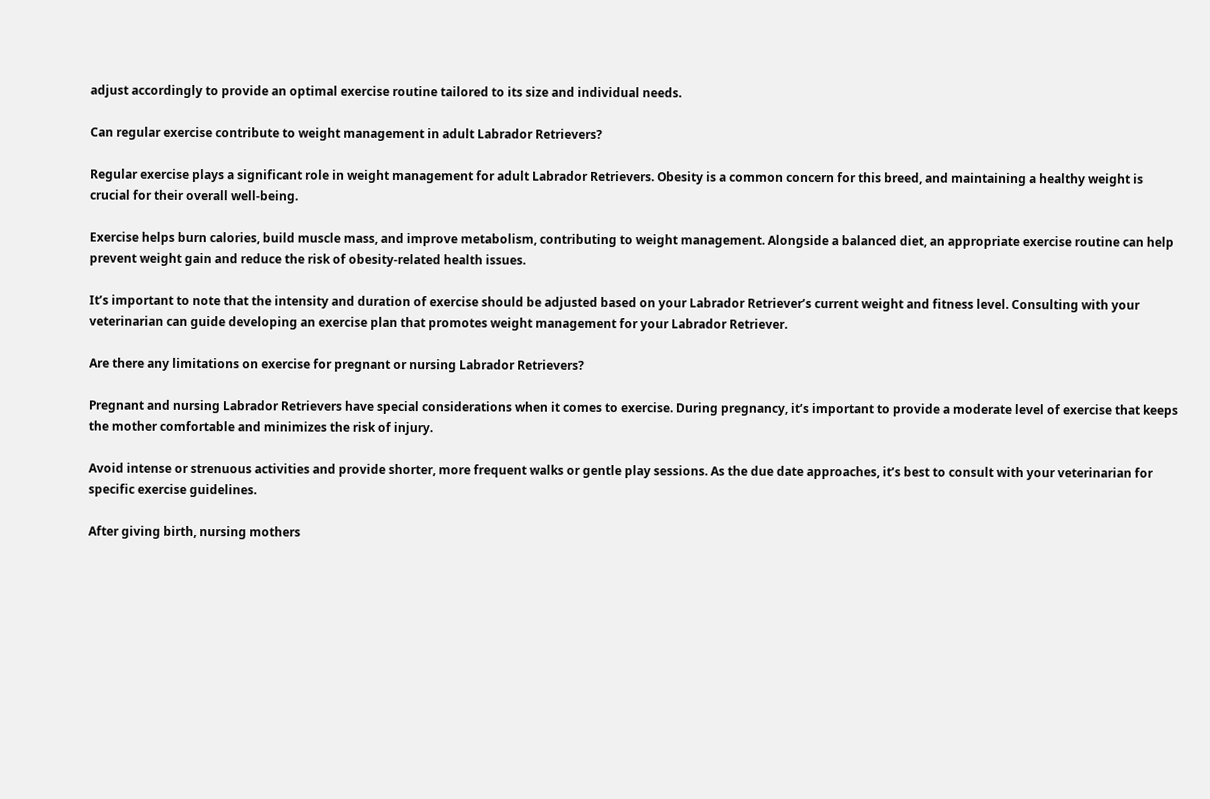adjust accordingly to provide an optimal exercise routine tailored to its size and individual needs.

Can regular exercise contribute to weight management in adult Labrador Retrievers?

Regular exercise plays a significant role in weight management for adult Labrador Retrievers. Obesity is a common concern for this breed, and maintaining a healthy weight is crucial for their overall well-being.

Exercise helps burn calories, build muscle mass, and improve metabolism, contributing to weight management. Alongside a balanced diet, an appropriate exercise routine can help prevent weight gain and reduce the risk of obesity-related health issues.

It’s important to note that the intensity and duration of exercise should be adjusted based on your Labrador Retriever’s current weight and fitness level. Consulting with your veterinarian can guide developing an exercise plan that promotes weight management for your Labrador Retriever.

Are there any limitations on exercise for pregnant or nursing Labrador Retrievers?

Pregnant and nursing Labrador Retrievers have special considerations when it comes to exercise. During pregnancy, it’s important to provide a moderate level of exercise that keeps the mother comfortable and minimizes the risk of injury.

Avoid intense or strenuous activities and provide shorter, more frequent walks or gentle play sessions. As the due date approaches, it’s best to consult with your veterinarian for specific exercise guidelines.

After giving birth, nursing mothers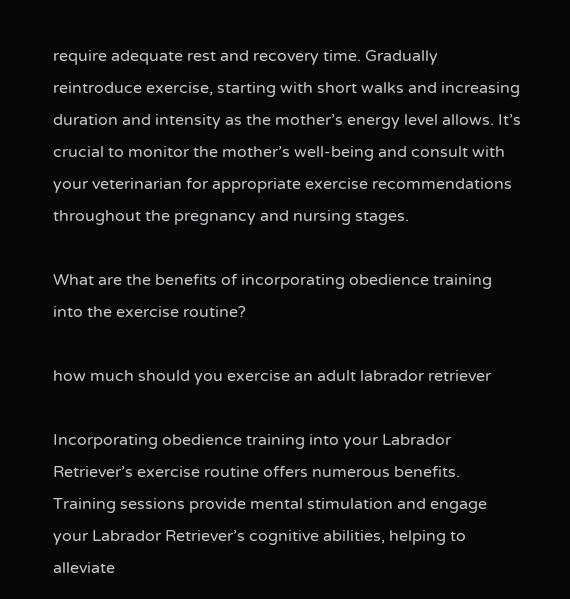require adequate rest and recovery time. Gradually reintroduce exercise, starting with short walks and increasing duration and intensity as the mother’s energy level allows. It’s crucial to monitor the mother’s well-being and consult with your veterinarian for appropriate exercise recommendations throughout the pregnancy and nursing stages.

What are the benefits of incorporating obedience training into the exercise routine?

how much should you exercise an adult labrador retriever

Incorporating obedience training into your Labrador Retriever’s exercise routine offers numerous benefits. Training sessions provide mental stimulation and engage your Labrador Retriever’s cognitive abilities, helping to alleviate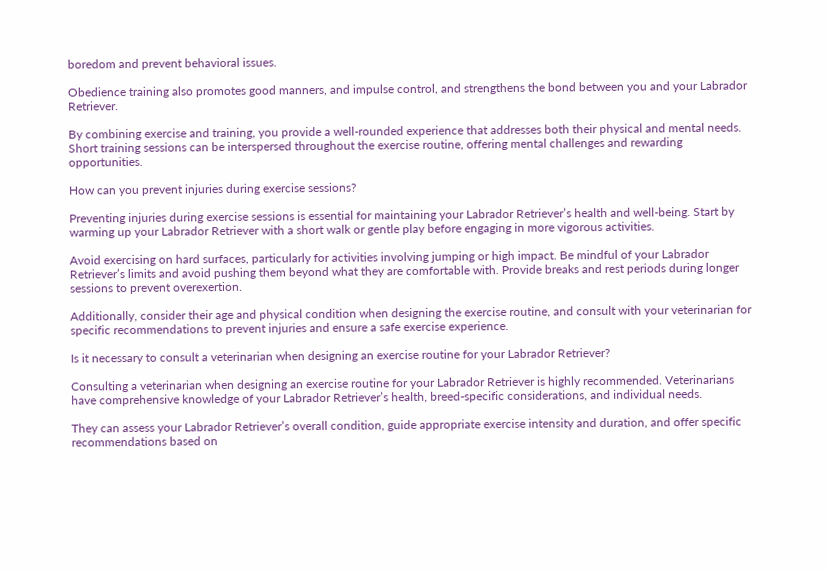boredom and prevent behavioral issues.

Obedience training also promotes good manners, and impulse control, and strengthens the bond between you and your Labrador Retriever.

By combining exercise and training, you provide a well-rounded experience that addresses both their physical and mental needs. Short training sessions can be interspersed throughout the exercise routine, offering mental challenges and rewarding opportunities.

How can you prevent injuries during exercise sessions?

Preventing injuries during exercise sessions is essential for maintaining your Labrador Retriever’s health and well-being. Start by warming up your Labrador Retriever with a short walk or gentle play before engaging in more vigorous activities.

Avoid exercising on hard surfaces, particularly for activities involving jumping or high impact. Be mindful of your Labrador Retriever’s limits and avoid pushing them beyond what they are comfortable with. Provide breaks and rest periods during longer sessions to prevent overexertion.

Additionally, consider their age and physical condition when designing the exercise routine, and consult with your veterinarian for specific recommendations to prevent injuries and ensure a safe exercise experience.

Is it necessary to consult a veterinarian when designing an exercise routine for your Labrador Retriever?

Consulting a veterinarian when designing an exercise routine for your Labrador Retriever is highly recommended. Veterinarians have comprehensive knowledge of your Labrador Retriever’s health, breed-specific considerations, and individual needs.

They can assess your Labrador Retriever’s overall condition, guide appropriate exercise intensity and duration, and offer specific recommendations based on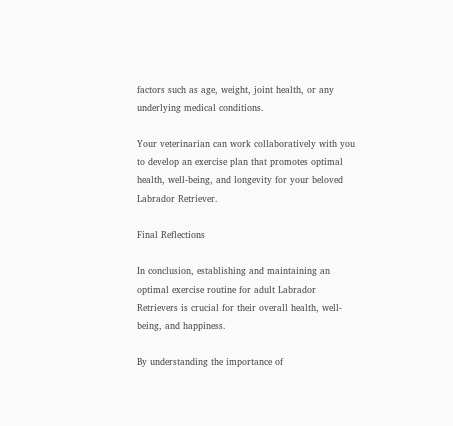factors such as age, weight, joint health, or any underlying medical conditions.

Your veterinarian can work collaboratively with you to develop an exercise plan that promotes optimal health, well-being, and longevity for your beloved Labrador Retriever.

Final Reflections

In conclusion, establishing and maintaining an optimal exercise routine for adult Labrador Retrievers is crucial for their overall health, well-being, and happiness.

By understanding the importance of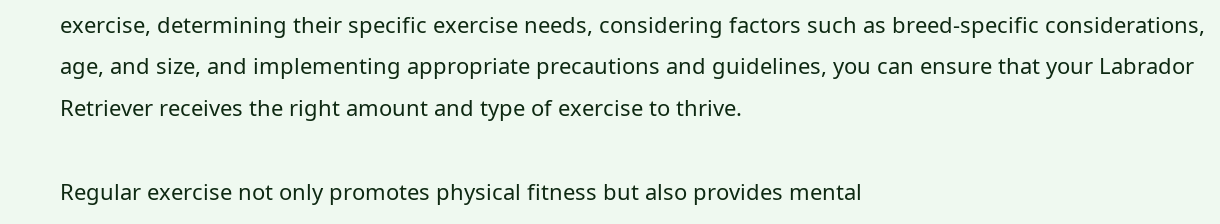exercise, determining their specific exercise needs, considering factors such as breed-specific considerations, age, and size, and implementing appropriate precautions and guidelines, you can ensure that your Labrador Retriever receives the right amount and type of exercise to thrive.

Regular exercise not only promotes physical fitness but also provides mental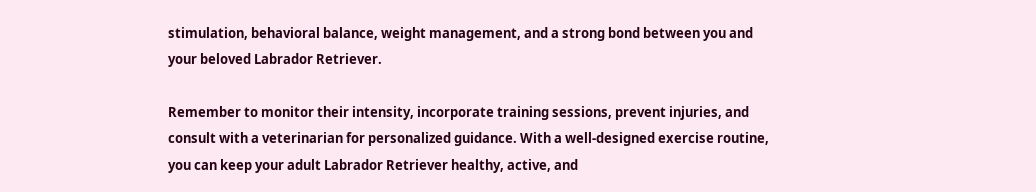stimulation, behavioral balance, weight management, and a strong bond between you and your beloved Labrador Retriever.

Remember to monitor their intensity, incorporate training sessions, prevent injuries, and consult with a veterinarian for personalized guidance. With a well-designed exercise routine, you can keep your adult Labrador Retriever healthy, active, and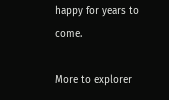happy for years to come.

More to explorer